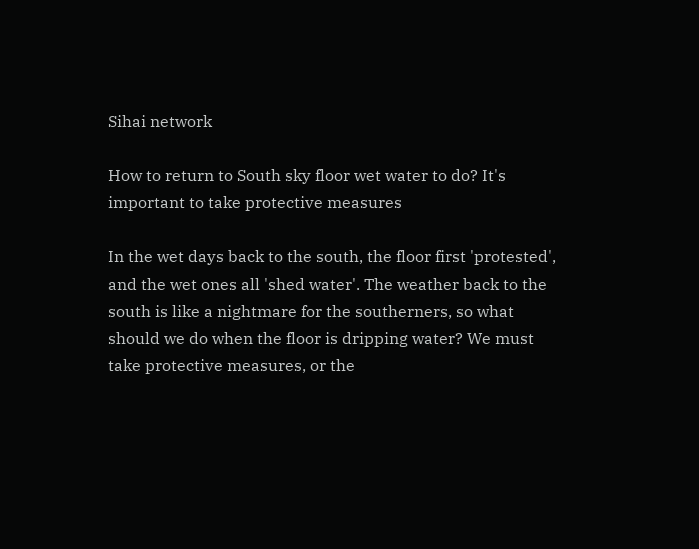Sihai network

How to return to South sky floor wet water to do? It's important to take protective measures

In the wet days back to the south, the floor first 'protested', and the wet ones all 'shed water'. The weather back to the south is like a nightmare for the southerners, so what should we do when the floor is dripping water? We must take protective measures, or the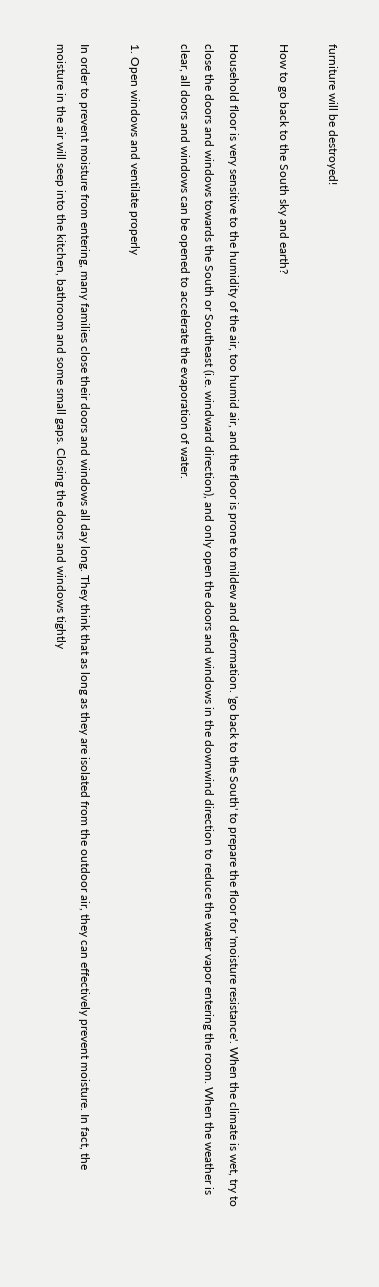furniture will be destroyed!

How to go back to the South sky and earth?

Household floor is very sensitive to the humidity of the air, too humid air, and the floor is prone to mildew and deformation. 'go back to the South' to prepare the floor for 'moisture resistance'. When the climate is wet, try to close the doors and windows towards the South or Southeast (i.e. windward direction), and only open the doors and windows in the downwind direction to reduce the water vapor entering the room. When the weather is clear, all doors and windows can be opened to accelerate the evaporation of water.

1. Open windows and ventilate properly

In order to prevent moisture from entering, many families close their doors and windows all day long. They think that as long as they are isolated from the outdoor air, they can effectively prevent moisture. In fact, the moisture in the air will seep into the kitchen, bathroom and some small gaps. Closing the doors and windows tightly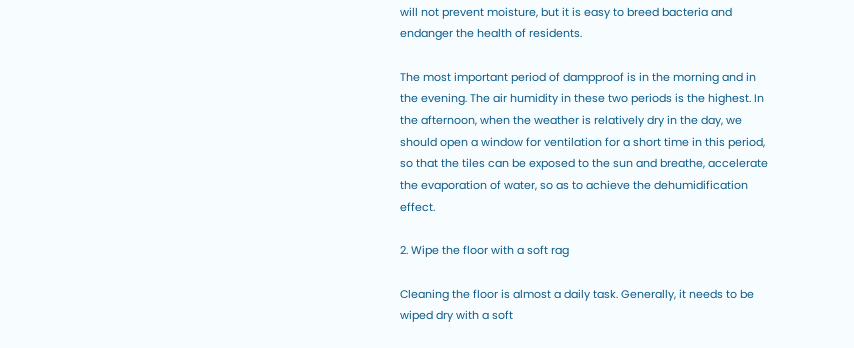will not prevent moisture, but it is easy to breed bacteria and endanger the health of residents.

The most important period of dampproof is in the morning and in the evening. The air humidity in these two periods is the highest. In the afternoon, when the weather is relatively dry in the day, we should open a window for ventilation for a short time in this period, so that the tiles can be exposed to the sun and breathe, accelerate the evaporation of water, so as to achieve the dehumidification effect.

2. Wipe the floor with a soft rag

Cleaning the floor is almost a daily task. Generally, it needs to be wiped dry with a soft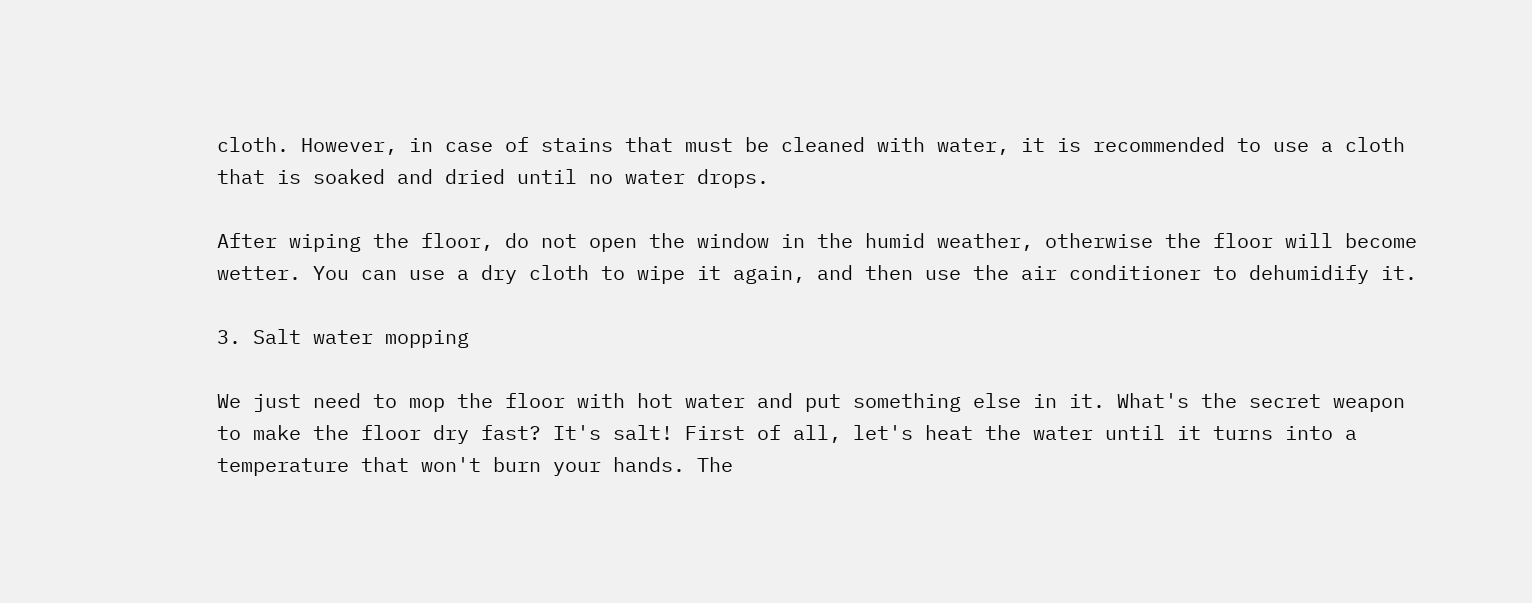cloth. However, in case of stains that must be cleaned with water, it is recommended to use a cloth that is soaked and dried until no water drops.

After wiping the floor, do not open the window in the humid weather, otherwise the floor will become wetter. You can use a dry cloth to wipe it again, and then use the air conditioner to dehumidify it.

3. Salt water mopping

We just need to mop the floor with hot water and put something else in it. What's the secret weapon to make the floor dry fast? It's salt! First of all, let's heat the water until it turns into a temperature that won't burn your hands. The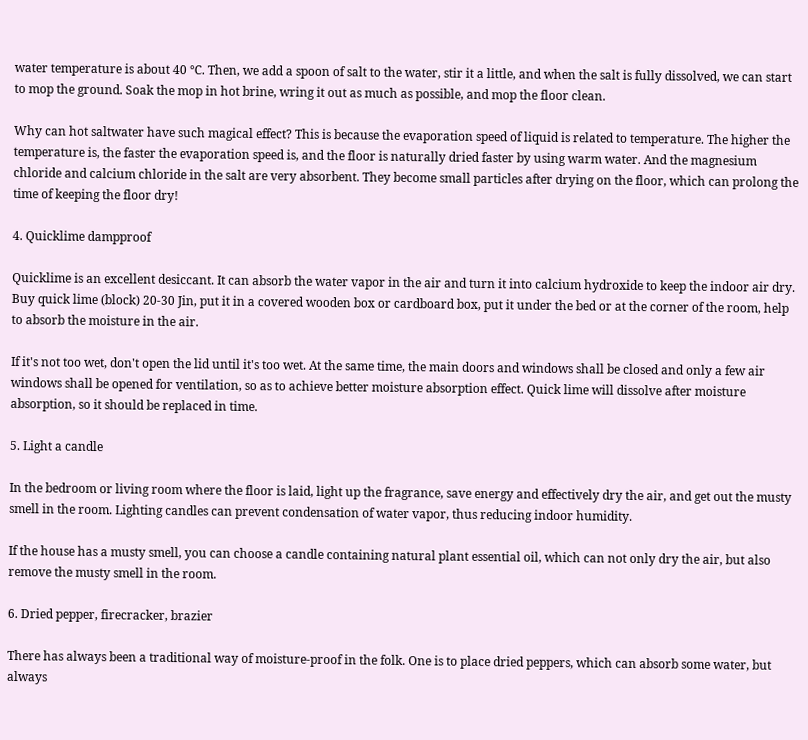water temperature is about 40 ℃. Then, we add a spoon of salt to the water, stir it a little, and when the salt is fully dissolved, we can start to mop the ground. Soak the mop in hot brine, wring it out as much as possible, and mop the floor clean.

Why can hot saltwater have such magical effect? This is because the evaporation speed of liquid is related to temperature. The higher the temperature is, the faster the evaporation speed is, and the floor is naturally dried faster by using warm water. And the magnesium chloride and calcium chloride in the salt are very absorbent. They become small particles after drying on the floor, which can prolong the time of keeping the floor dry!

4. Quicklime dampproof

Quicklime is an excellent desiccant. It can absorb the water vapor in the air and turn it into calcium hydroxide to keep the indoor air dry. Buy quick lime (block) 20-30 Jin, put it in a covered wooden box or cardboard box, put it under the bed or at the corner of the room, help to absorb the moisture in the air.

If it's not too wet, don't open the lid until it's too wet. At the same time, the main doors and windows shall be closed and only a few air windows shall be opened for ventilation, so as to achieve better moisture absorption effect. Quick lime will dissolve after moisture absorption, so it should be replaced in time.

5. Light a candle

In the bedroom or living room where the floor is laid, light up the fragrance, save energy and effectively dry the air, and get out the musty smell in the room. Lighting candles can prevent condensation of water vapor, thus reducing indoor humidity.

If the house has a musty smell, you can choose a candle containing natural plant essential oil, which can not only dry the air, but also remove the musty smell in the room.

6. Dried pepper, firecracker, brazier

There has always been a traditional way of moisture-proof in the folk. One is to place dried peppers, which can absorb some water, but always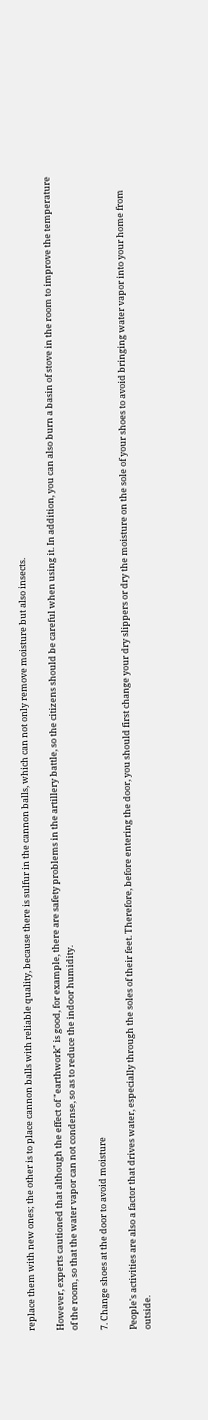replace them with new ones; the other is to place cannon balls with reliable quality, because there is sulfur in the cannon balls, which can not only remove moisture but also insects.

However, experts cautioned that although the effect of "earthwork" is good, for example, there are safety problems in the artillery battle, so the citizens should be careful when using it. In addition, you can also burn a basin of stove in the room to improve the temperature of the room, so that the water vapor can not condense, so as to reduce the indoor humidity.

7. Change shoes at the door to avoid moisture

People's activities are also a factor that drives water, especially through the soles of their feet. Therefore, before entering the door, you should first change your dry slippers or dry the moisture on the sole of your shoes to avoid bringing water vapor into your home from outside.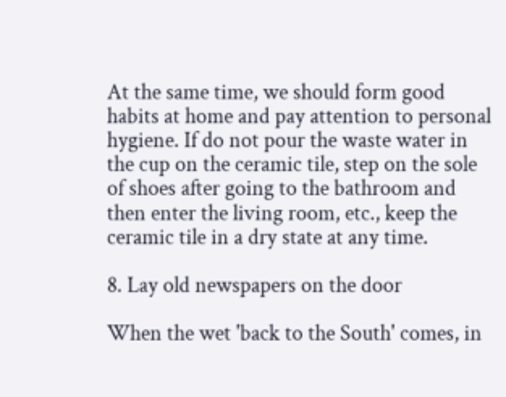At the same time, we should form good habits at home and pay attention to personal hygiene. If do not pour the waste water in the cup on the ceramic tile, step on the sole of shoes after going to the bathroom and then enter the living room, etc., keep the ceramic tile in a dry state at any time.

8. Lay old newspapers on the door

When the wet 'back to the South' comes, in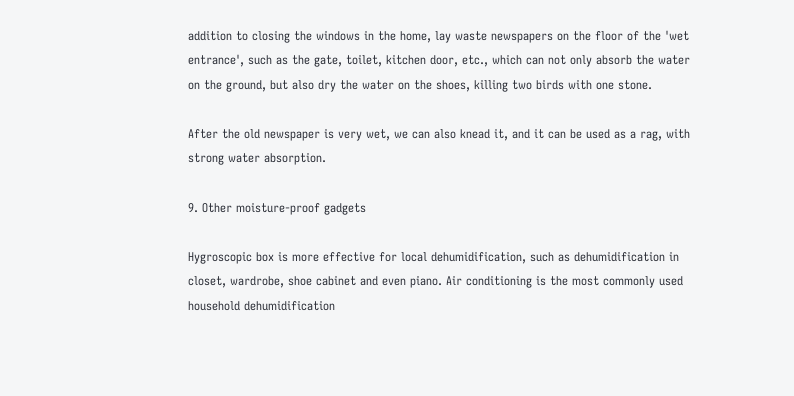addition to closing the windows in the home, lay waste newspapers on the floor of the 'wet entrance', such as the gate, toilet, kitchen door, etc., which can not only absorb the water on the ground, but also dry the water on the shoes, killing two birds with one stone.

After the old newspaper is very wet, we can also knead it, and it can be used as a rag, with strong water absorption.

9. Other moisture-proof gadgets

Hygroscopic box is more effective for local dehumidification, such as dehumidification in closet, wardrobe, shoe cabinet and even piano. Air conditioning is the most commonly used household dehumidification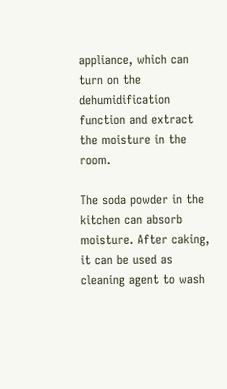appliance, which can turn on the dehumidification function and extract the moisture in the room.

The soda powder in the kitchen can absorb moisture. After caking, it can be used as cleaning agent to wash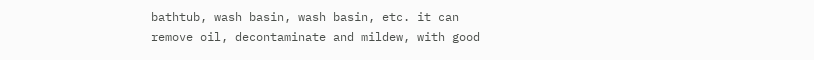bathtub, wash basin, wash basin, etc. it can remove oil, decontaminate and mildew, with good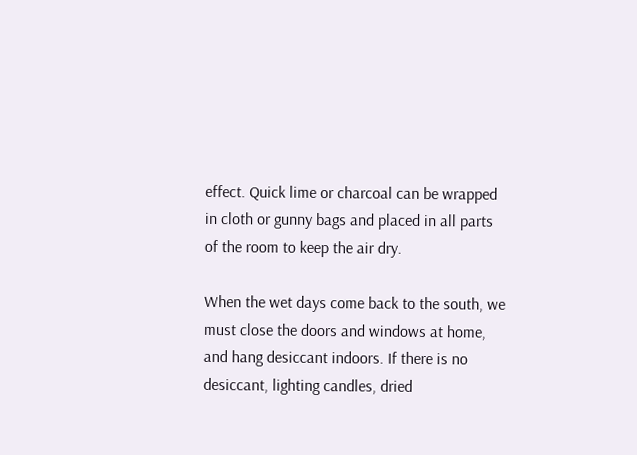effect. Quick lime or charcoal can be wrapped in cloth or gunny bags and placed in all parts of the room to keep the air dry.

When the wet days come back to the south, we must close the doors and windows at home, and hang desiccant indoors. If there is no desiccant, lighting candles, dried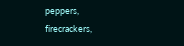peppers, firecrackers,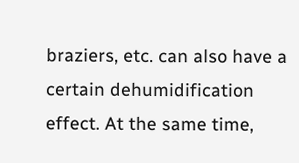braziers, etc. can also have a certain dehumidification effect. At the same time,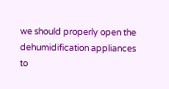we should properly open the dehumidification appliances to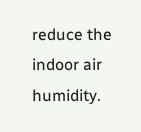reduce the indoor air humidity.